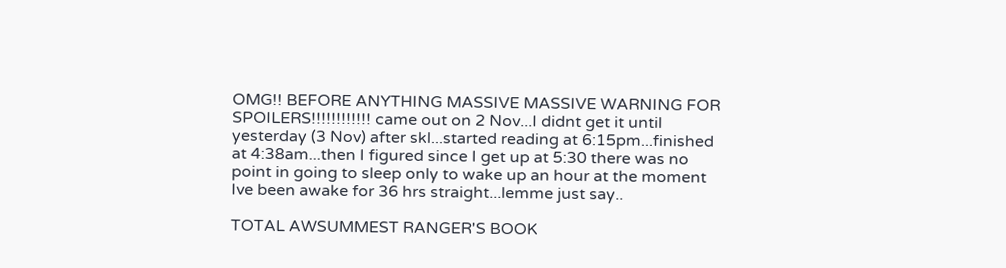OMG!! BEFORE ANYTHING MASSIVE MASSIVE WARNING FOR SPOILERS!!!!!!!!!!!! came out on 2 Nov...I didnt get it until yesterday (3 Nov) after skl...started reading at 6:15pm...finished at 4:38am...then I figured since I get up at 5:30 there was no point in going to sleep only to wake up an hour at the moment Ive been awake for 36 hrs straight...lemme just say..

TOTAL AWSUMMEST RANGER'S BOOK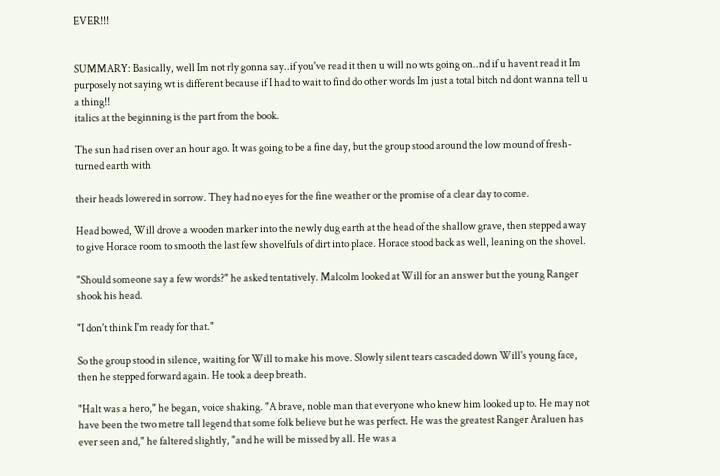EVER!!!


SUMMARY: Basically, well Im not rly gonna say..if you've read it then u will no wts going on..nd if u havent read it Im purposely not saying wt is different because if I had to wait to find do other words Im just a total bitch nd dont wanna tell u a thing!!
italics at the beginning is the part from the book.

The sun had risen over an hour ago. It was going to be a fine day, but the group stood around the low mound of fresh-turned earth with

their heads lowered in sorrow. They had no eyes for the fine weather or the promise of a clear day to come.

Head bowed, Will drove a wooden marker into the newly dug earth at the head of the shallow grave, then stepped away to give Horace room to smooth the last few shovelfuls of dirt into place. Horace stood back as well, leaning on the shovel.

"Should someone say a few words?" he asked tentatively. Malcolm looked at Will for an answer but the young Ranger shook his head.

"I don't think I'm ready for that."

So the group stood in silence, waiting for Will to make his move. Slowly silent tears cascaded down Will's young face, then he stepped forward again. He took a deep breath.

"Halt was a hero," he began, voice shaking. "A brave, noble man that everyone who knew him looked up to. He may not have been the two metre tall legend that some folk believe but he was perfect. He was the greatest Ranger Araluen has ever seen and," he faltered slightly, "and he will be missed by all. He was a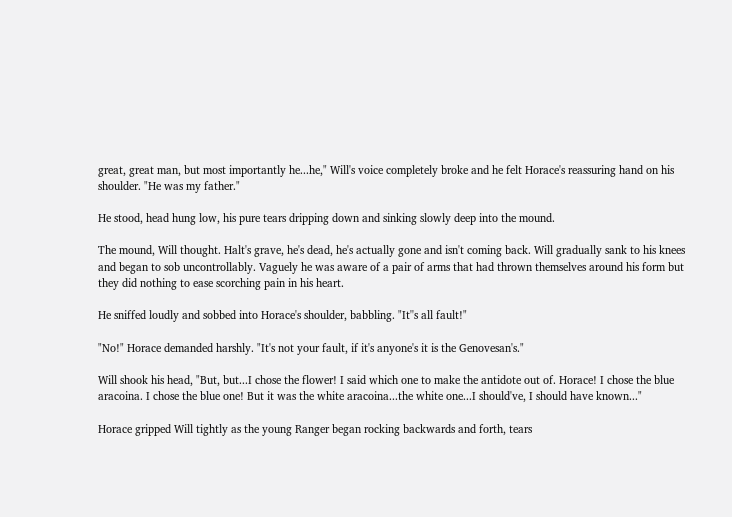great, great man, but most importantly he...he," Will's voice completely broke and he felt Horace's reassuring hand on his shoulder. "He was my father."

He stood, head hung low, his pure tears dripping down and sinking slowly deep into the mound.

The mound, Will thought. Halt's grave, he's dead, he's actually gone and isn't coming back. Will gradually sank to his knees and began to sob uncontrollably. Vaguely he was aware of a pair of arms that had thrown themselves around his form but they did nothing to ease scorching pain in his heart.

He sniffed loudly and sobbed into Horace's shoulder, babbling. "It''s all fault!"

"No!" Horace demanded harshly. "It's not your fault, if it's anyone's it is the Genovesan's."

Will shook his head, "But, but...I chose the flower! I said which one to make the antidote out of. Horace! I chose the blue aracoina. I chose the blue one! But it was the white aracoina...the white one...I should've, I should have known..."

Horace gripped Will tightly as the young Ranger began rocking backwards and forth, tears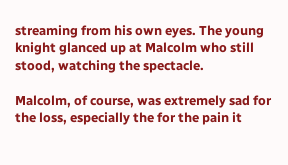streaming from his own eyes. The young knight glanced up at Malcolm who still stood, watching the spectacle.

Malcolm, of course, was extremely sad for the loss, especially the for the pain it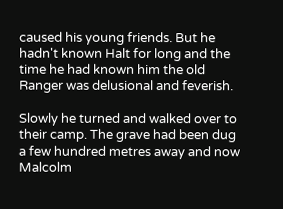caused his young friends. But he hadn't known Halt for long and the time he had known him the old Ranger was delusional and feverish.

Slowly he turned and walked over to their camp. The grave had been dug a few hundred metres away and now Malcolm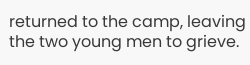returned to the camp, leaving the two young men to grieve.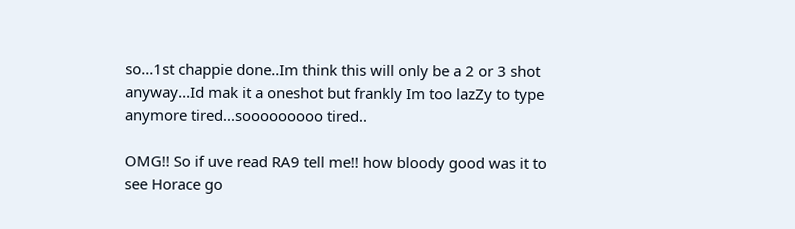so...1st chappie done..Im think this will only be a 2 or 3 shot anyway...Id mak it a oneshot but frankly Im too lazZy to type anymore tired...sooooooooo tired..

OMG!! So if uve read RA9 tell me!! how bloody good was it to see Horace go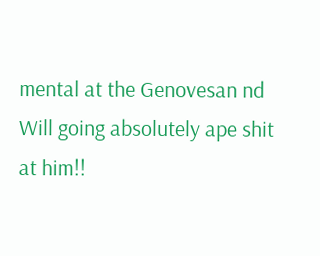mental at the Genovesan nd Will going absolutely ape shit at him!!